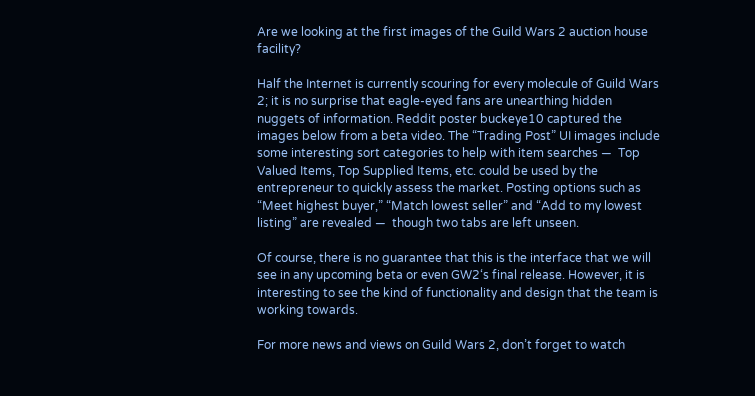Are we looking at the first images of the Guild Wars 2 auction house facility?

Half the Internet is currently scouring for every molecule of Guild Wars 2; it is no surprise that eagle-eyed fans are unearthing hidden nuggets of information. Reddit poster buckeye10 captured the images below from a beta video. The “Trading Post” UI images include some interesting sort categories to help with item searches —  Top Valued Items, Top Supplied Items, etc. could be used by the entrepreneur to quickly assess the market. Posting options such as “Meet highest buyer,” “Match lowest seller” and “Add to my lowest listing” are revealed —  though two tabs are left unseen.

Of course, there is no guarantee that this is the interface that we will see in any upcoming beta or even GW2‘s final release. However, it is interesting to see the kind of functionality and design that the team is working towards.

For more news and views on Guild Wars 2, don’t forget to watch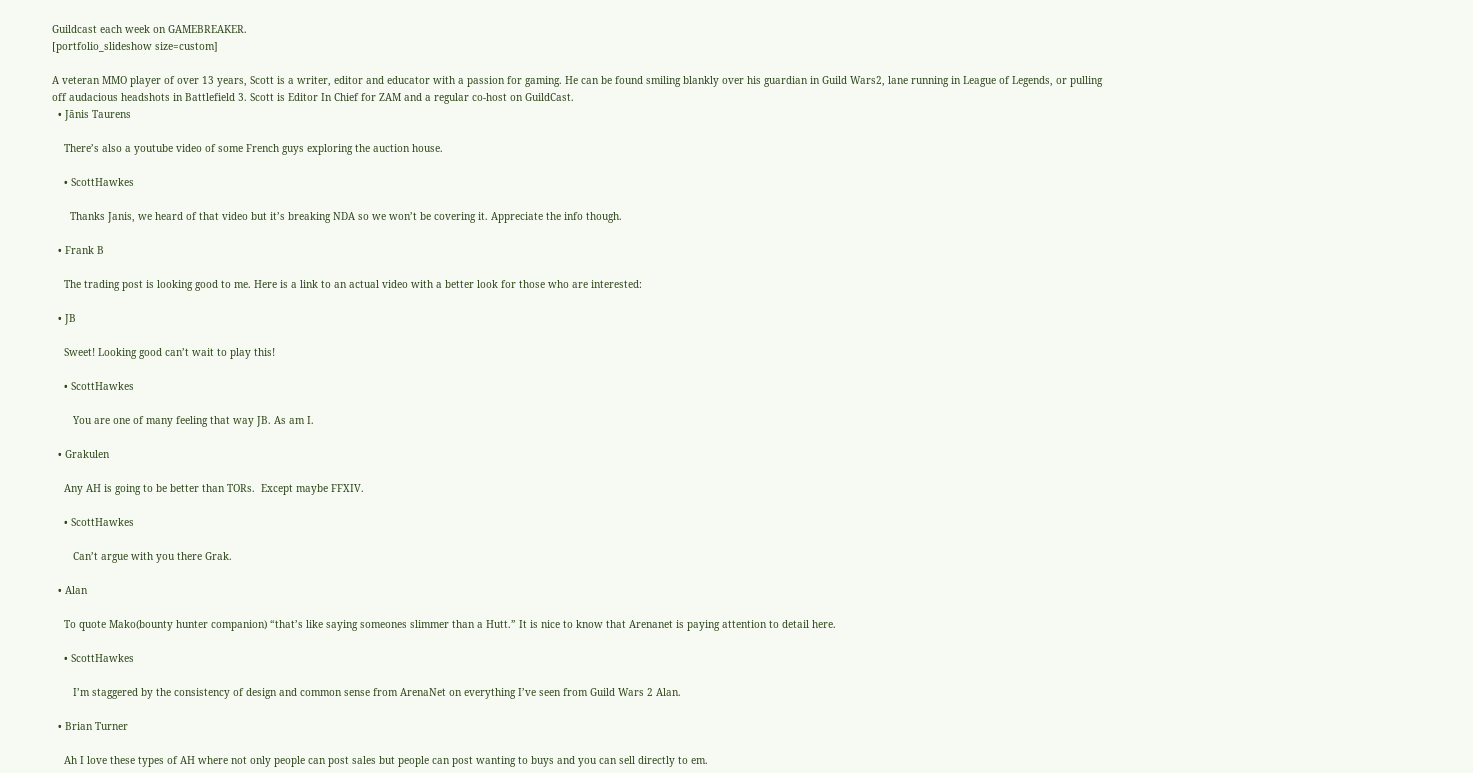Guildcast each week on GAMEBREAKER.
[portfolio_slideshow size=custom]

A veteran MMO player of over 13 years, Scott is a writer, editor and educator with a passion for gaming. He can be found smiling blankly over his guardian in Guild Wars2, lane running in League of Legends, or pulling off audacious headshots in Battlefield 3. Scott is Editor In Chief for ZAM and a regular co-host on GuildCast.
  • Jānis Taurens

    There’s also a youtube video of some French guys exploring the auction house.

    • ScottHawkes

      Thanks Janis, we heard of that video but it’s breaking NDA so we won’t be covering it. Appreciate the info though.

  • Frank B

    The trading post is looking good to me. Here is a link to an actual video with a better look for those who are interested:

  • JB

    Sweet! Looking good can’t wait to play this!

    • ScottHawkes

       You are one of many feeling that way JB. As am I.

  • Grakulen

    Any AH is going to be better than TORs.  Except maybe FFXIV.

    • ScottHawkes

       Can’t argue with you there Grak.

  • Alan

    To quote Mako(bounty hunter companion) “that’s like saying someones slimmer than a Hutt.” It is nice to know that Arenanet is paying attention to detail here.

    • ScottHawkes

       I’m staggered by the consistency of design and common sense from ArenaNet on everything I’ve seen from Guild Wars 2 Alan.

  • Brian Turner

    Ah I love these types of AH where not only people can post sales but people can post wanting to buys and you can sell directly to em.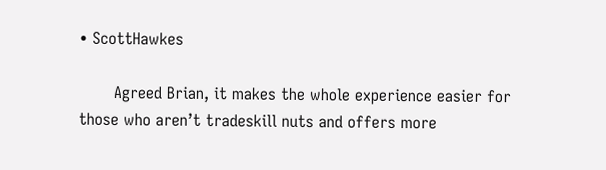• ScottHawkes

       Agreed Brian, it makes the whole experience easier for those who aren’t tradeskill nuts and offers more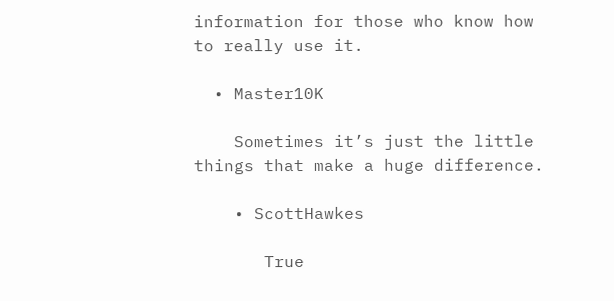information for those who know how to really use it.

  • Master10K

    Sometimes it’s just the little things that make a huge difference.

    • ScottHawkes

       True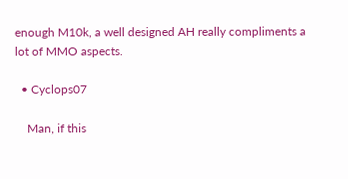enough M10k, a well designed AH really compliments a lot of MMO aspects.

  • Cyclops07

    Man, if this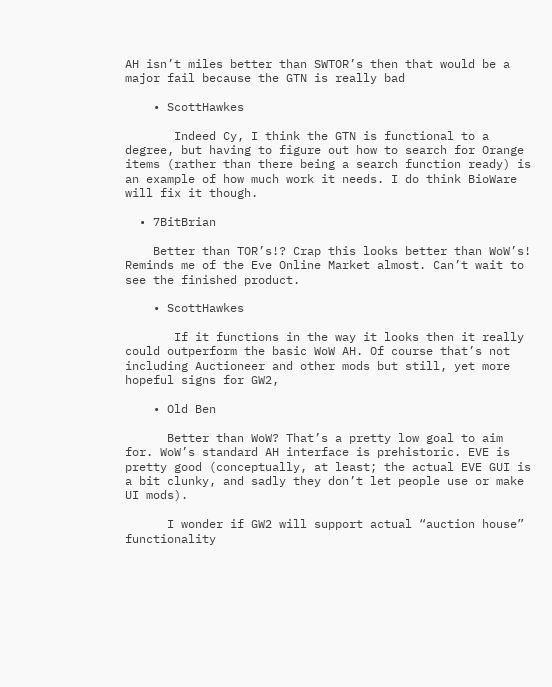AH isn’t miles better than SWTOR’s then that would be a major fail because the GTN is really bad

    • ScottHawkes

       Indeed Cy, I think the GTN is functional to a degree, but having to figure out how to search for Orange items (rather than there being a search function ready) is an example of how much work it needs. I do think BioWare will fix it though.

  • 7BitBrian

    Better than TOR’s!? Crap this looks better than WoW’s! Reminds me of the Eve Online Market almost. Can’t wait to see the finished product.

    • ScottHawkes

       If it functions in the way it looks then it really could outperform the basic WoW AH. Of course that’s not including Auctioneer and other mods but still, yet more hopeful signs for GW2,

    • Old Ben

      Better than WoW? That’s a pretty low goal to aim for. WoW’s standard AH interface is prehistoric. EVE is pretty good (conceptually, at least; the actual EVE GUI is a bit clunky, and sadly they don’t let people use or make UI mods).

      I wonder if GW2 will support actual “auction house” functionality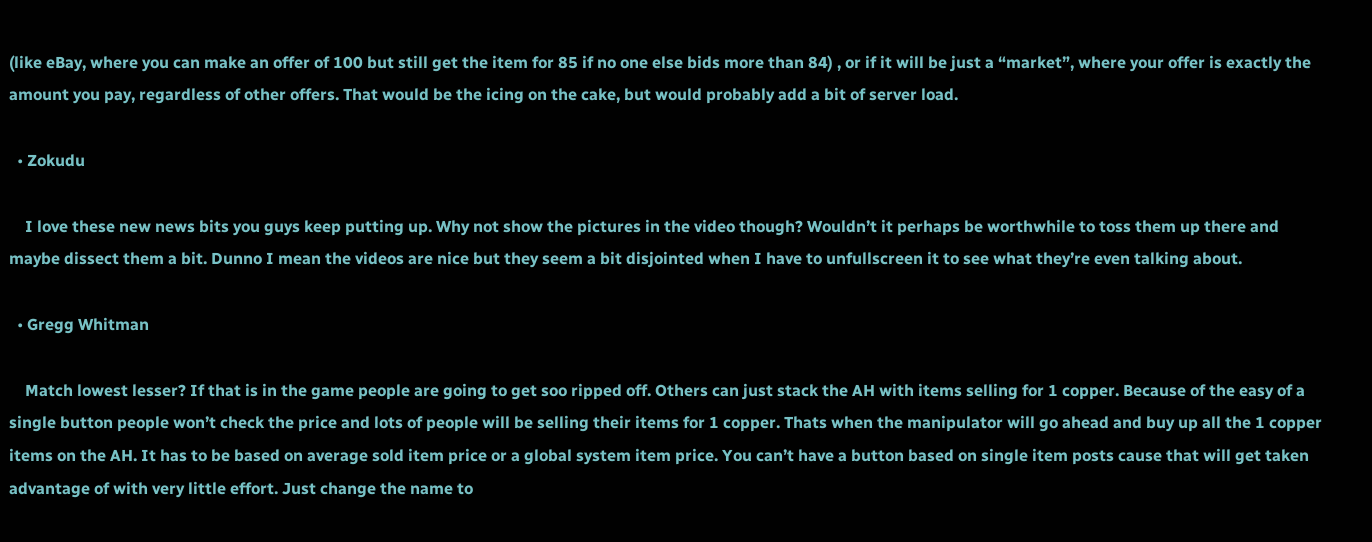(like eBay, where you can make an offer of 100 but still get the item for 85 if no one else bids more than 84) , or if it will be just a “market”, where your offer is exactly the amount you pay, regardless of other offers. That would be the icing on the cake, but would probably add a bit of server load.

  • Zokudu

    I love these new news bits you guys keep putting up. Why not show the pictures in the video though? Wouldn’t it perhaps be worthwhile to toss them up there and maybe dissect them a bit. Dunno I mean the videos are nice but they seem a bit disjointed when I have to unfullscreen it to see what they’re even talking about.

  • Gregg Whitman

    Match lowest lesser? If that is in the game people are going to get soo ripped off. Others can just stack the AH with items selling for 1 copper. Because of the easy of a single button people won’t check the price and lots of people will be selling their items for 1 copper. Thats when the manipulator will go ahead and buy up all the 1 copper items on the AH. It has to be based on average sold item price or a global system item price. You can’t have a button based on single item posts cause that will get taken advantage of with very little effort. Just change the name to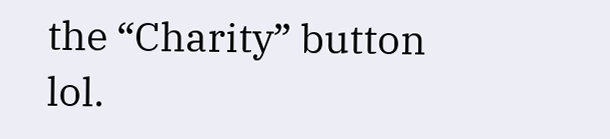the “Charity” button lol.